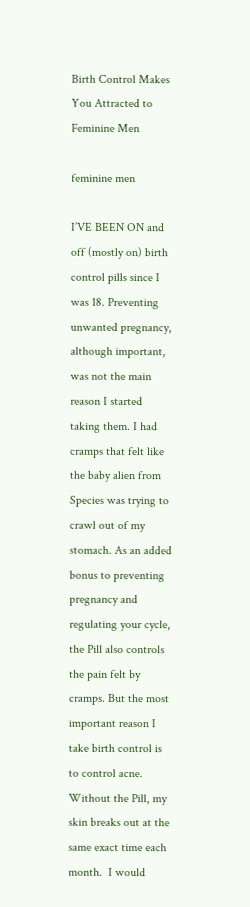Birth Control Makes You Attracted to Feminine Men

feminine men

I’VE BEEN ON and off (mostly on) birth control pills since I was 18. Preventing unwanted pregnancy, although important, was not the main reason I started taking them. I had cramps that felt like the baby alien from Species was trying to crawl out of my stomach. As an added bonus to preventing pregnancy and regulating your cycle, the Pill also controls the pain felt by cramps. But the most important reason I take birth control is to control acne. Without the Pill, my skin breaks out at the same exact time each month.  I would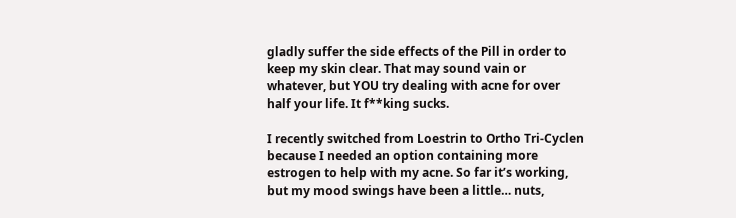gladly suffer the side effects of the Pill in order to keep my skin clear. That may sound vain or whatever, but YOU try dealing with acne for over half your life. It f**king sucks.

I recently switched from Loestrin to Ortho Tri-Cyclen because I needed an option containing more estrogen to help with my acne. So far it’s working, but my mood swings have been a little… nuts,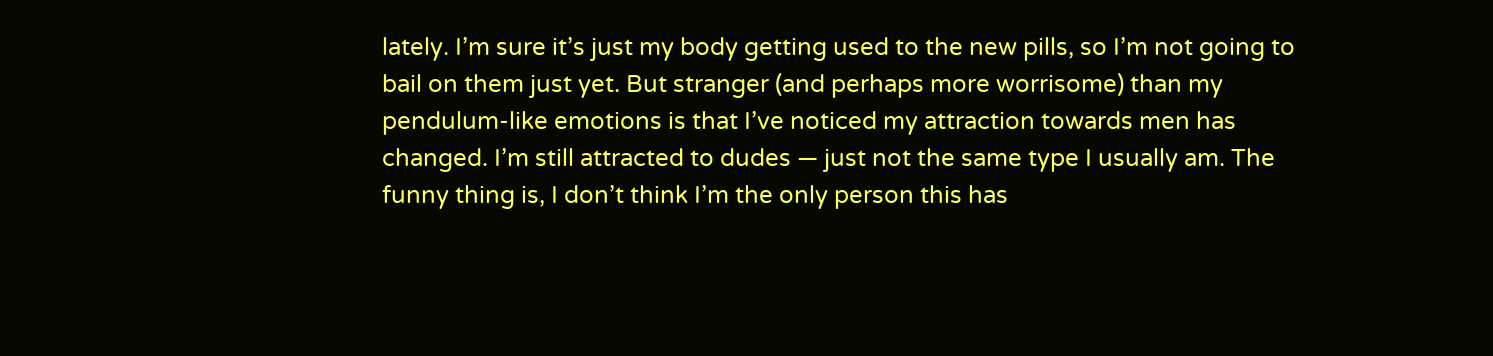lately. I’m sure it’s just my body getting used to the new pills, so I’m not going to bail on them just yet. But stranger (and perhaps more worrisome) than my pendulum-like emotions is that I’ve noticed my attraction towards men has changed. I’m still attracted to dudes — just not the same type I usually am. The funny thing is, I don’t think I’m the only person this has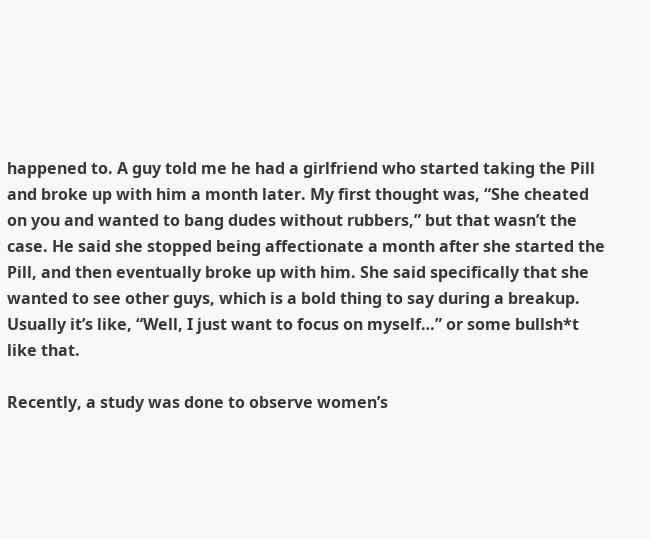happened to. A guy told me he had a girlfriend who started taking the Pill and broke up with him a month later. My first thought was, “She cheated on you and wanted to bang dudes without rubbers,” but that wasn’t the case. He said she stopped being affectionate a month after she started the Pill, and then eventually broke up with him. She said specifically that she wanted to see other guys, which is a bold thing to say during a breakup.  Usually it’s like, “Well, I just want to focus on myself…” or some bullsh*t like that.

Recently, a study was done to observe women’s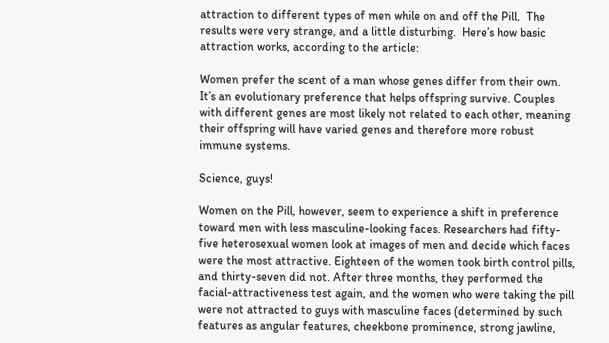attraction to different types of men while on and off the Pill.  The results were very strange, and a little disturbing.  Here’s how basic attraction works, according to the article:

Women prefer the scent of a man whose genes differ from their own.  It’s an evolutionary preference that helps offspring survive. Couples with different genes are most likely not related to each other, meaning their offspring will have varied genes and therefore more robust immune systems.

Science, guys!

Women on the Pill, however, seem to experience a shift in preference toward men with less masculine-looking faces. Researchers had fifty-five heterosexual women look at images of men and decide which faces were the most attractive. Eighteen of the women took birth control pills, and thirty-seven did not. After three months, they performed the facial-attractiveness test again, and the women who were taking the pill were not attracted to guys with masculine faces (determined by such features as angular features, cheekbone prominence, strong jawline,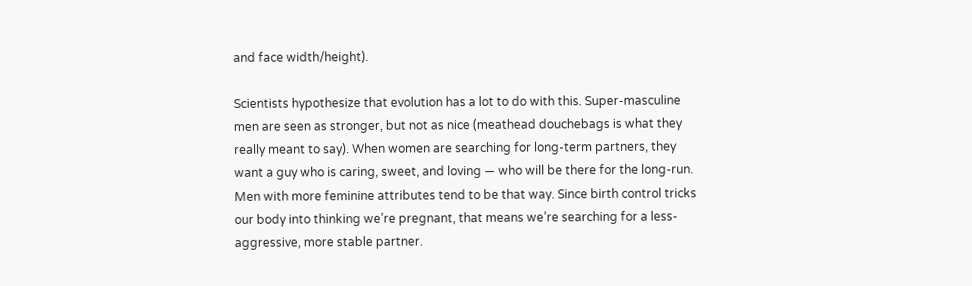and face width/height).

Scientists hypothesize that evolution has a lot to do with this. Super-masculine men are seen as stronger, but not as nice (meathead douchebags is what they really meant to say). When women are searching for long-term partners, they want a guy who is caring, sweet, and loving — who will be there for the long-run. Men with more feminine attributes tend to be that way. Since birth control tricks our body into thinking we’re pregnant, that means we’re searching for a less-aggressive, more stable partner.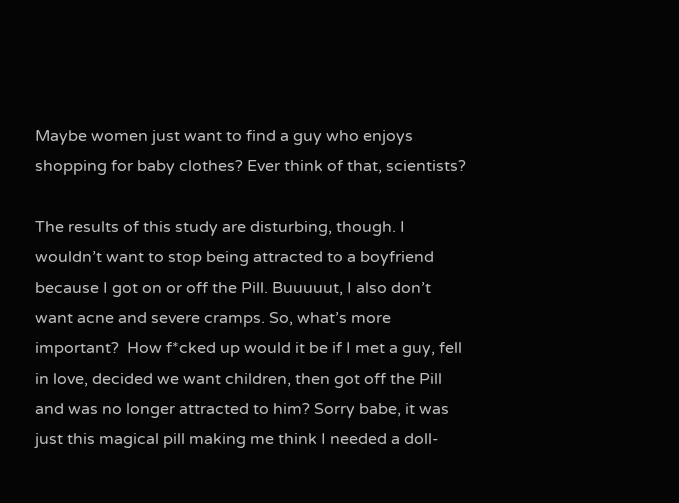Maybe women just want to find a guy who enjoys shopping for baby clothes? Ever think of that, scientists?

The results of this study are disturbing, though. I wouldn’t want to stop being attracted to a boyfriend because I got on or off the Pill. Buuuuut, I also don’t want acne and severe cramps. So, what’s more important?  How f*cked up would it be if I met a guy, fell in love, decided we want children, then got off the Pill and was no longer attracted to him? Sorry babe, it was just this magical pill making me think I needed a doll-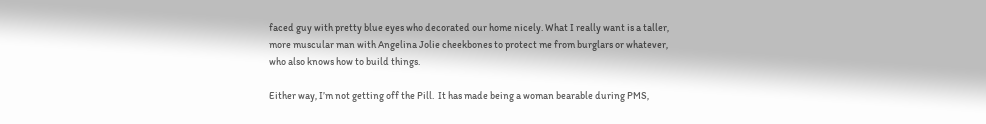faced guy with pretty blue eyes who decorated our home nicely. What I really want is a taller, more muscular man with Angelina Jolie cheekbones to protect me from burglars or whatever, who also knows how to build things.

Either way, I’m not getting off the Pill.  It has made being a woman bearable during PMS,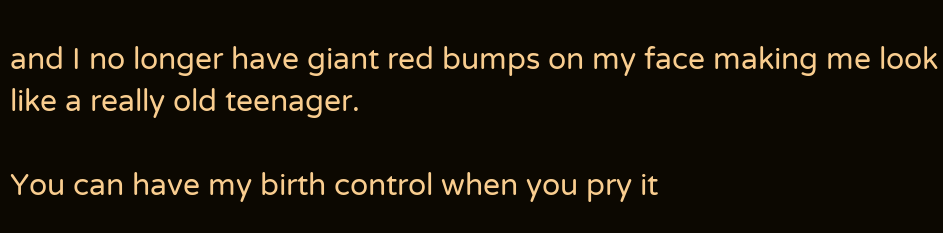and I no longer have giant red bumps on my face making me look like a really old teenager.

You can have my birth control when you pry it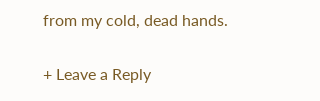from my cold, dead hands.

+ Leave a Reply